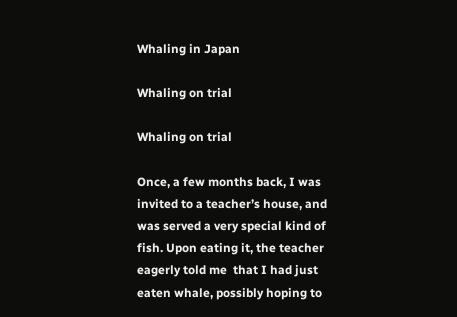Whaling in Japan

Whaling on trial

Whaling on trial

Once, a few months back, I was invited to a teacher’s house, and was served a very special kind of fish. Upon eating it, the teacher eagerly told me  that I had just eaten whale, possibly hoping to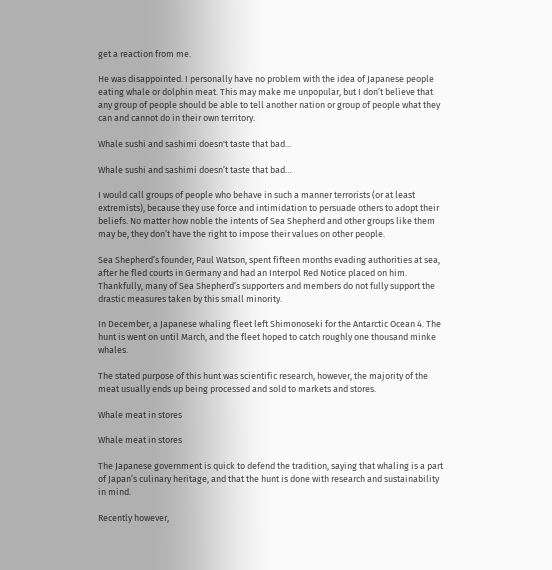get a reaction from me.

He was disappointed. I personally have no problem with the idea of Japanese people eating whale or dolphin meat. This may make me unpopular, but I don’t believe that any group of people should be able to tell another nation or group of people what they can and cannot do in their own territory.

Whale sushi and sashimi doesn't taste that bad...

Whale sushi and sashimi doesn’t taste that bad…

I would call groups of people who behave in such a manner terrorists (or at least extremists), because they use force and intimidation to persuade others to adopt their beliefs. No matter how noble the intents of Sea Shepherd and other groups like them may be, they don’t have the right to impose their values on other people.

Sea Shepherd’s founder, Paul Watson, spent fifteen months evading authorities at sea, after he fled courts in Germany and had an Interpol Red Notice placed on him. Thankfully, many of Sea Shepherd’s supporters and members do not fully support the drastic measures taken by this small minority.

In December, a Japanese whaling fleet left Shimonoseki for the Antarctic Ocean 4. The hunt is went on until March, and the fleet hoped to catch roughly one thousand minke whales.

The stated purpose of this hunt was scientific research, however, the majority of the meat usually ends up being processed and sold to markets and stores.

Whale meat in stores

Whale meat in stores

The Japanese government is quick to defend the tradition, saying that whaling is a part of Japan’s culinary heritage, and that the hunt is done with research and sustainability in mind.

Recently however,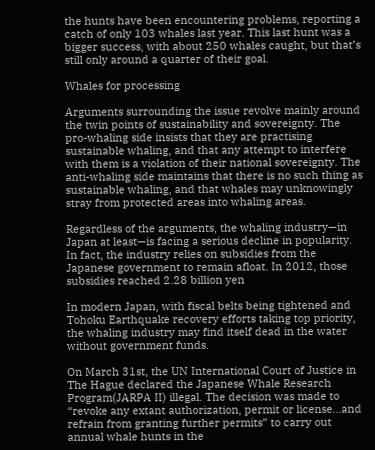the hunts have been encountering problems, reporting a catch of only 103 whales last year. This last hunt was a bigger success, with about 250 whales caught, but that’s still only around a quarter of their goal.

Whales for processing

Arguments surrounding the issue revolve mainly around the twin points of sustainability and sovereignty. The pro-whaling side insists that they are practising sustainable whaling, and that any attempt to interfere with them is a violation of their national sovereignty. The anti-whaling side maintains that there is no such thing as sustainable whaling, and that whales may unknowingly
stray from protected areas into whaling areas.

Regardless of the arguments, the whaling industry—in Japan at least—is facing a serious decline in popularity. In fact, the industry relies on subsidies from the Japanese government to remain afloat. In 2012, those subsidies reached 2.28 billion yen

In modern Japan, with fiscal belts being tightened and Tohoku Earthquake recovery efforts taking top priority, the whaling industry may find itself dead in the water without government funds.

On March 31st, the UN International Court of Justice in The Hague declared the Japanese Whale Research Program(JARPA II) illegal. The decision was made to “revoke any extant authorization, permit or license…and refrain from granting further permits” to carry out annual whale hunts in the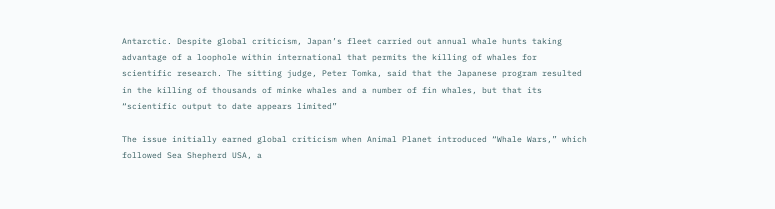Antarctic. Despite global criticism, Japan’s fleet carried out annual whale hunts taking advantage of a loophole within international that permits the killing of whales for scientific research. The sitting judge, Peter Tomka, said that the Japanese program resulted in the killing of thousands of minke whales and a number of fin whales, but that its “scientific output to date appears limited”

The issue initially earned global criticism when Animal Planet introduced “Whale Wars,” which followed Sea Shepherd USA, a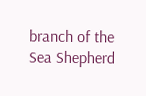branch of the Sea Shepherd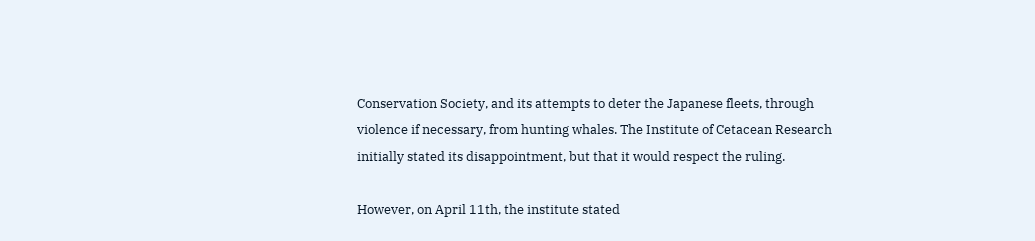Conservation Society, and its attempts to deter the Japanese fleets, through violence if necessary, from hunting whales. The Institute of Cetacean Research initially stated its disappointment, but that it would respect the ruling.

However, on April 11th, the institute stated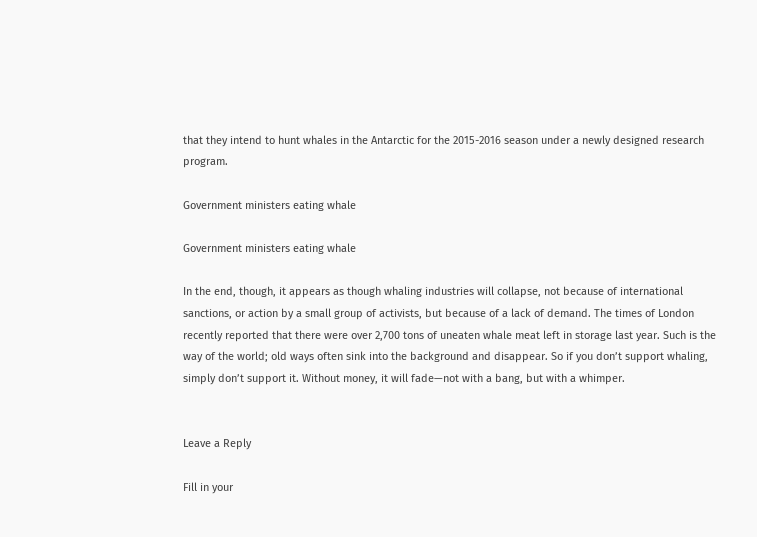that they intend to hunt whales in the Antarctic for the 2015-2016 season under a newly designed research program.

Government ministers eating whale

Government ministers eating whale

In the end, though, it appears as though whaling industries will collapse, not because of international sanctions, or action by a small group of activists, but because of a lack of demand. The times of London recently reported that there were over 2,700 tons of uneaten whale meat left in storage last year. Such is the way of the world; old ways often sink into the background and disappear. So if you don’t support whaling, simply don’t support it. Without money, it will fade—not with a bang, but with a whimper.


Leave a Reply

Fill in your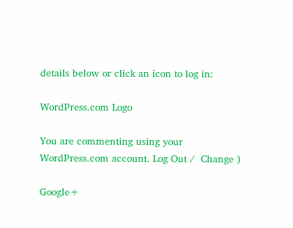details below or click an icon to log in:

WordPress.com Logo

You are commenting using your WordPress.com account. Log Out /  Change )

Google+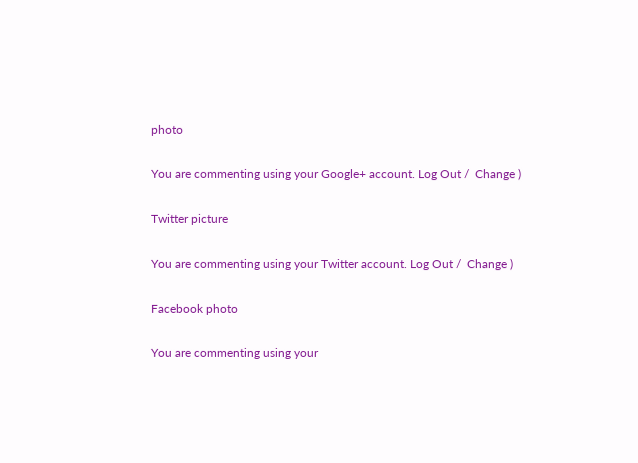photo

You are commenting using your Google+ account. Log Out /  Change )

Twitter picture

You are commenting using your Twitter account. Log Out /  Change )

Facebook photo

You are commenting using your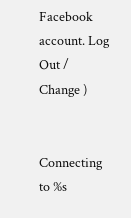Facebook account. Log Out /  Change )


Connecting to %s